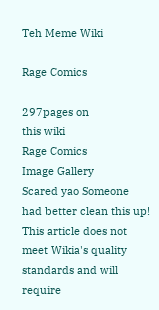Teh Meme Wiki

Rage Comics

297pages on
this wiki
Rage Comics
Image Gallery
Scared yao Someone had better clean this up!
This article does not meet Wikia's quality standards and will require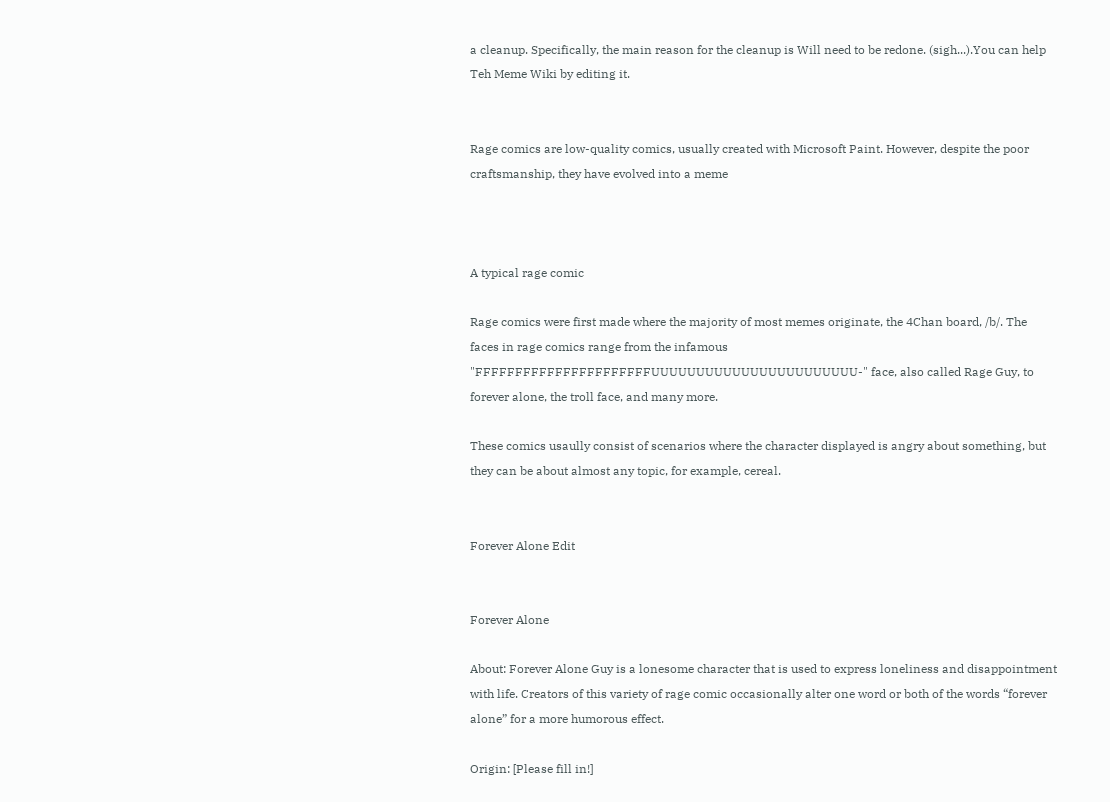a cleanup. Specifically, the main reason for the cleanup is Will need to be redone. (sigh...).You can help Teh Meme Wiki by editing it.


Rage comics are low-quality comics, usually created with Microsoft Paint. However, despite the poor craftsmanship, they have evolved into a meme



A typical rage comic

Rage comics were first made where the majority of most memes originate, the 4Chan board, /b/. The faces in rage comics range from the infamous "FFFFFFFFFFFFFFFFFFFFFFUUUUUUUUUUUUUUUUUUUUUUU-" face, also called Rage Guy, to forever alone, the troll face, and many more.

These comics usaully consist of scenarios where the character displayed is angry about something, but they can be about almost any topic, for example, cereal.


Forever Alone Edit


Forever Alone

About: Forever Alone Guy is a lonesome character that is used to express loneliness and disappointment with life. Creators of this variety of rage comic occasionally alter one word or both of the words “forever alone” for a more humorous effect.

Origin: [Please fill in!]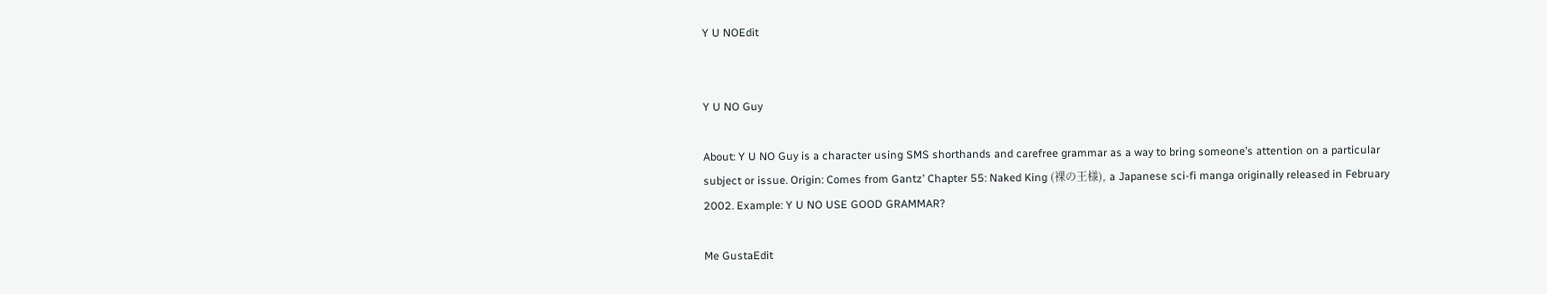Y U NOEdit


Y U NO Guy

About: Y U NO Guy is a character using SMS shorthands and carefree grammar as a way to bring someone’s attention on a particular subject or issue. Origin: Comes from Gantz’ Chapter 55: Naked King (裸の王様), a Japanese sci-fi manga originally released in February 2002. Example: Y U NO USE GOOD GRAMMAR?

Me GustaEdit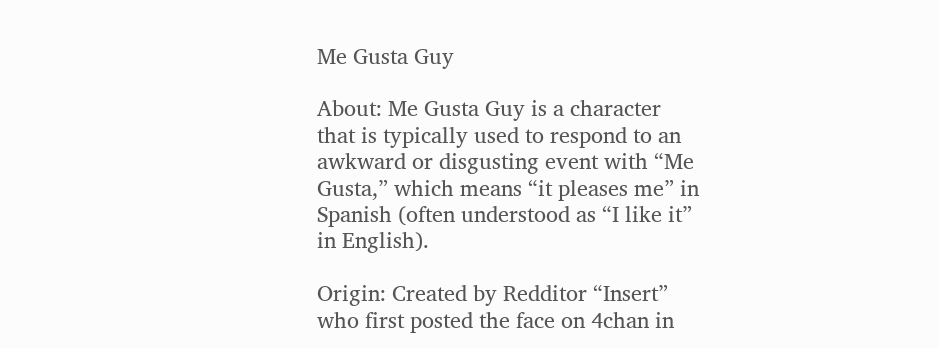Me Gusta Guy

About: Me Gusta Guy is a character that is typically used to respond to an awkward or disgusting event with “Me Gusta,” which means “it pleases me” in Spanish (often understood as “I like it” in English).

Origin: Created by Redditor “Insert” who first posted the face on 4chan in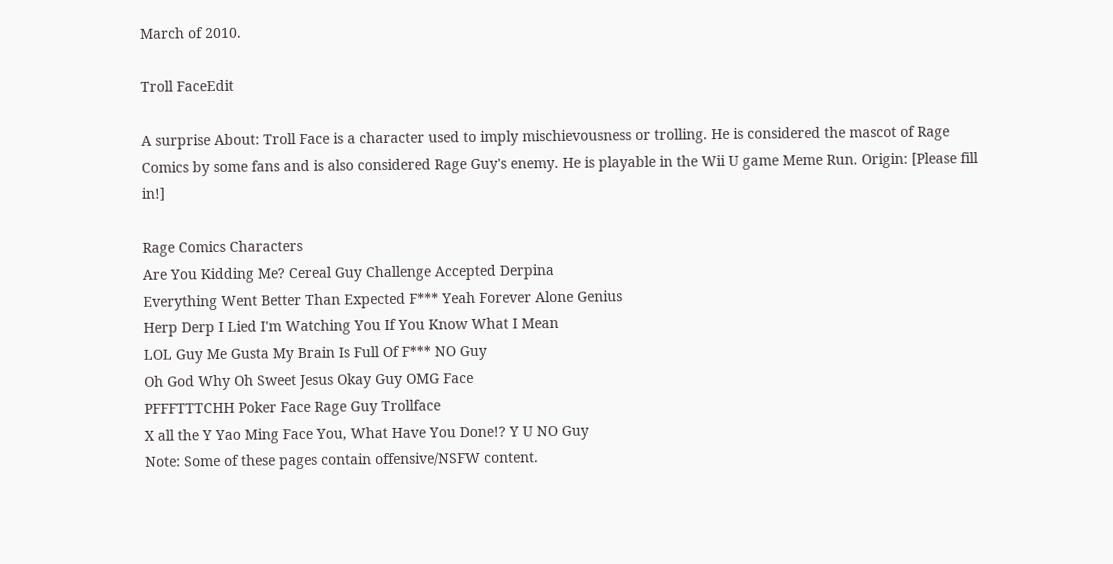March of 2010.

Troll FaceEdit

A surprise About: Troll Face is a character used to imply mischievousness or trolling. He is considered the mascot of Rage Comics by some fans and is also considered Rage Guy's enemy. He is playable in the Wii U game Meme Run. Origin: [Please fill in!]

Rage Comics Characters
Are You Kidding Me? Cereal Guy Challenge Accepted Derpina
Everything Went Better Than Expected F*** Yeah Forever Alone Genius
Herp Derp I Lied I'm Watching You If You Know What I Mean
LOL Guy Me Gusta My Brain Is Full Of F*** NO Guy
Oh God Why Oh Sweet Jesus Okay Guy OMG Face
PFFFTTTCHH Poker Face Rage Guy Trollface
X all the Y Yao Ming Face You, What Have You Done!? Y U NO Guy
Note: Some of these pages contain offensive/NSFW content.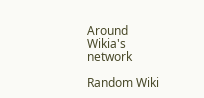Around Wikia's network

Random Wiki